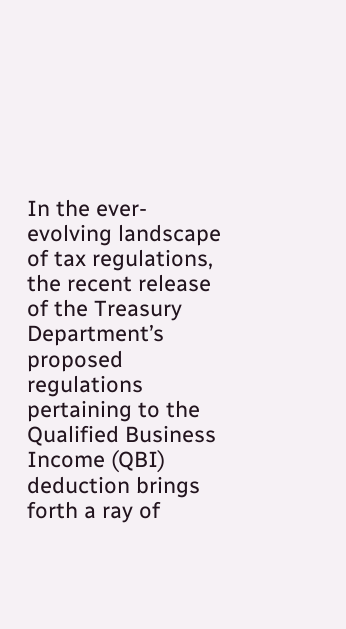In the ever-evolving landscape of tax regulations, the recent release of the Treasury Department’s proposed regulations pertaining to the Qualified Business Income (QBI) deduction brings forth a ray of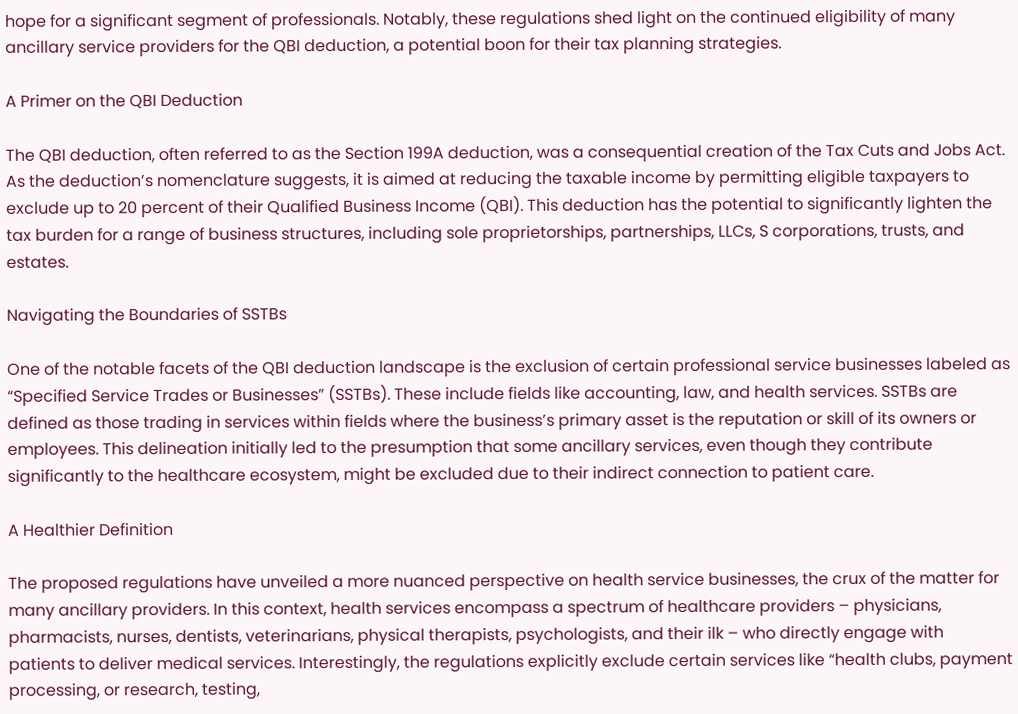hope for a significant segment of professionals. Notably, these regulations shed light on the continued eligibility of many ancillary service providers for the QBI deduction, a potential boon for their tax planning strategies.

A Primer on the QBI Deduction

The QBI deduction, often referred to as the Section 199A deduction, was a consequential creation of the Tax Cuts and Jobs Act. As the deduction’s nomenclature suggests, it is aimed at reducing the taxable income by permitting eligible taxpayers to exclude up to 20 percent of their Qualified Business Income (QBI). This deduction has the potential to significantly lighten the tax burden for a range of business structures, including sole proprietorships, partnerships, LLCs, S corporations, trusts, and estates.

Navigating the Boundaries of SSTBs

One of the notable facets of the QBI deduction landscape is the exclusion of certain professional service businesses labeled as “Specified Service Trades or Businesses” (SSTBs). These include fields like accounting, law, and health services. SSTBs are defined as those trading in services within fields where the business’s primary asset is the reputation or skill of its owners or employees. This delineation initially led to the presumption that some ancillary services, even though they contribute significantly to the healthcare ecosystem, might be excluded due to their indirect connection to patient care.

A Healthier Definition

The proposed regulations have unveiled a more nuanced perspective on health service businesses, the crux of the matter for many ancillary providers. In this context, health services encompass a spectrum of healthcare providers – physicians, pharmacists, nurses, dentists, veterinarians, physical therapists, psychologists, and their ilk – who directly engage with patients to deliver medical services. Interestingly, the regulations explicitly exclude certain services like “health clubs, payment processing, or research, testing,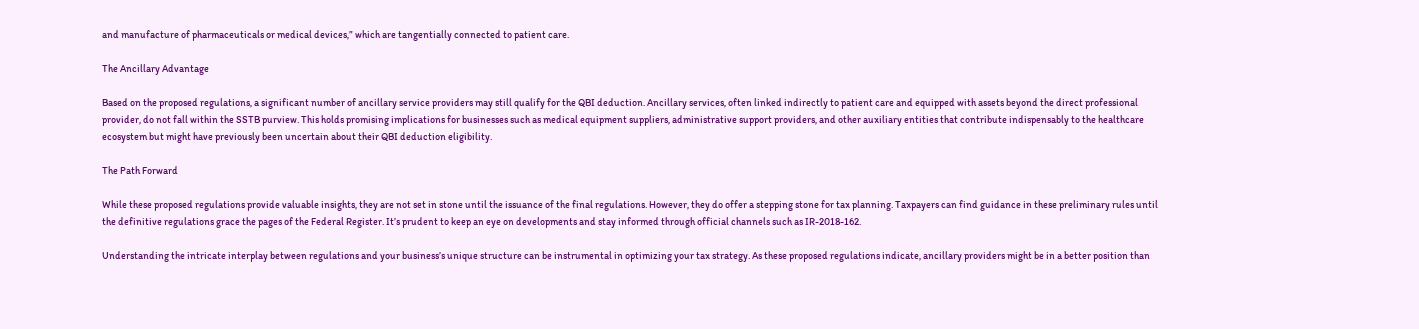and manufacture of pharmaceuticals or medical devices,” which are tangentially connected to patient care.

The Ancillary Advantage

Based on the proposed regulations, a significant number of ancillary service providers may still qualify for the QBI deduction. Ancillary services, often linked indirectly to patient care and equipped with assets beyond the direct professional provider, do not fall within the SSTB purview. This holds promising implications for businesses such as medical equipment suppliers, administrative support providers, and other auxiliary entities that contribute indispensably to the healthcare ecosystem but might have previously been uncertain about their QBI deduction eligibility.

The Path Forward

While these proposed regulations provide valuable insights, they are not set in stone until the issuance of the final regulations. However, they do offer a stepping stone for tax planning. Taxpayers can find guidance in these preliminary rules until the definitive regulations grace the pages of the Federal Register. It’s prudent to keep an eye on developments and stay informed through official channels such as IR-2018-162.

Understanding the intricate interplay between regulations and your business’s unique structure can be instrumental in optimizing your tax strategy. As these proposed regulations indicate, ancillary providers might be in a better position than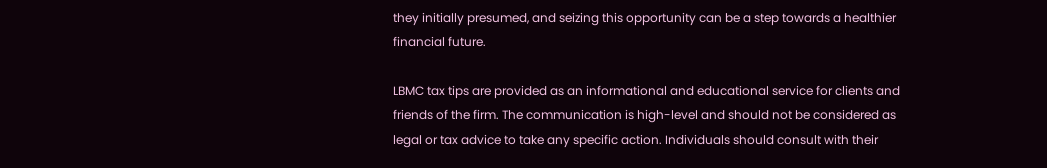they initially presumed, and seizing this opportunity can be a step towards a healthier financial future.

LBMC tax tips are provided as an informational and educational service for clients and friends of the firm. The communication is high-level and should not be considered as legal or tax advice to take any specific action. Individuals should consult with their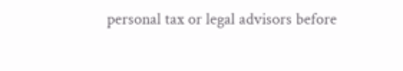personal tax or legal advisors before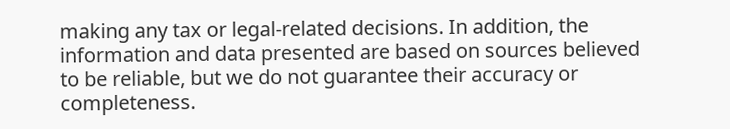making any tax or legal-related decisions. In addition, the information and data presented are based on sources believed to be reliable, but we do not guarantee their accuracy or completeness.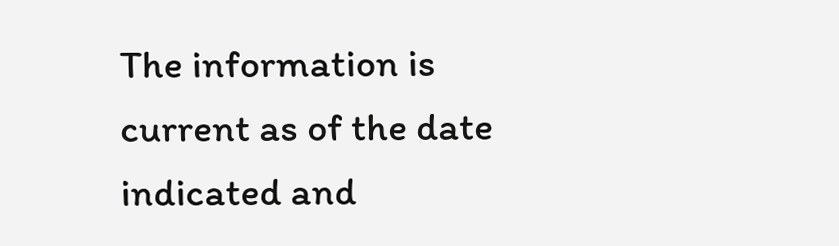The information is current as of the date indicated and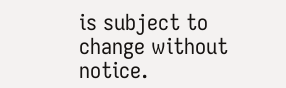is subject to change without notice.